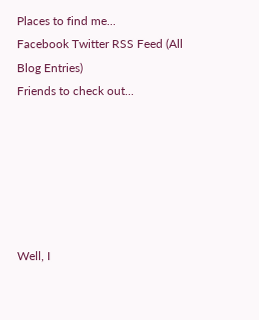Places to find me...
Facebook Twitter RSS Feed (All Blog Entries)
Friends to check out...






Well, I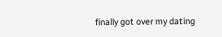finally got over my dating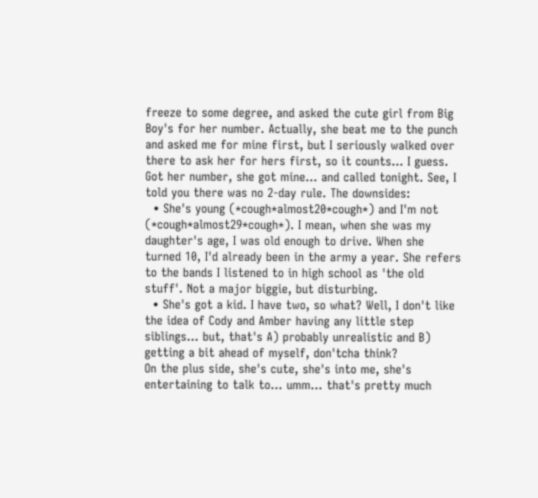freeze to some degree, and asked the cute girl from Big Boy's for her number. Actually, she beat me to the punch and asked me for mine first, but I seriously walked over there to ask her for hers first, so it counts... I guess. Got her number, she got mine... and called tonight. See, I told you there was no 2-day rule. The downsides:
  • She's young (*cough*almost20*cough*) and I'm not (*cough*almost29*cough*). I mean, when she was my daughter's age, I was old enough to drive. When she turned 10, I'd already been in the army a year. She refers to the bands I listened to in high school as 'the old stuff'. Not a major biggie, but disturbing.
  • She's got a kid. I have two, so what? Well, I don't like the idea of Cody and Amber having any little step siblings... but, that's A) probably unrealistic and B) getting a bit ahead of myself, don'tcha think?
On the plus side, she's cute, she's into me, she's entertaining to talk to... umm... that's pretty much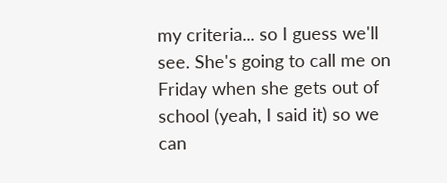my criteria... so I guess we'll see. She's going to call me on Friday when she gets out of school (yeah, I said it) so we can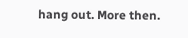hang out. More then.